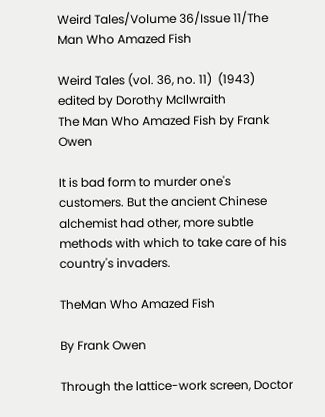Weird Tales/Volume 36/Issue 11/The Man Who Amazed Fish

Weird Tales (vol. 36, no. 11)  (1943)  edited by Dorothy McIlwraith
The Man Who Amazed Fish by Frank Owen

It is bad form to murder one's customers. But the ancient Chinese alchemist had other, more subtle methods with which to take care of his country's invaders.

TheMan Who Amazed Fish

By Frank Owen

Through the lattice-work screen, Doctor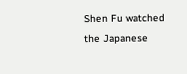Shen Fu watched the Japanese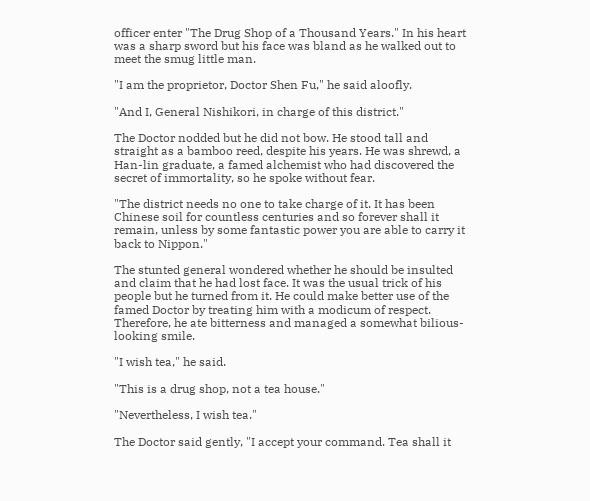officer enter "The Drug Shop of a Thousand Years." In his heart was a sharp sword but his face was bland as he walked out to meet the smug little man.

"I am the proprietor, Doctor Shen Fu," he said aloofly.

"And I, General Nishikori, in charge of this district."

The Doctor nodded but he did not bow. He stood tall and straight as a bamboo reed, despite his years. He was shrewd, a Han-lin graduate, a famed alchemist who had discovered the secret of immortality, so he spoke without fear.

"The district needs no one to take charge of it. It has been Chinese soil for countless centuries and so forever shall it remain, unless by some fantastic power you are able to carry it back to Nippon."

The stunted general wondered whether he should be insulted and claim that he had lost face. It was the usual trick of his people but he turned from it. He could make better use of the famed Doctor by treating him with a modicum of respect. Therefore, he ate bitterness and managed a somewhat bilious-looking smile.

"I wish tea," he said.

"This is a drug shop, not a tea house."

"Nevertheless, I wish tea."

The Doctor said gently, "I accept your command. Tea shall it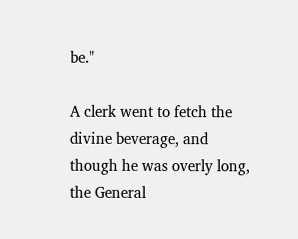be."

A clerk went to fetch the divine beverage, and though he was overly long, the General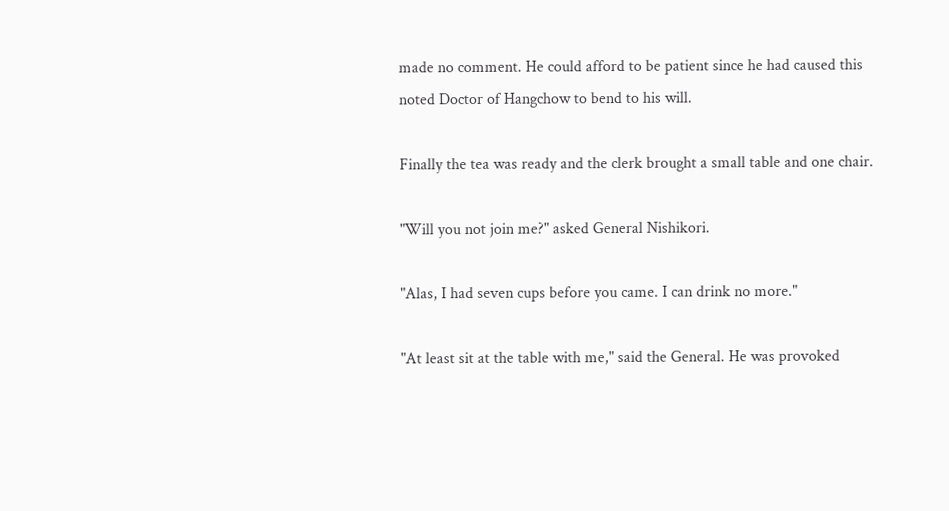made no comment. He could afford to be patient since he had caused this noted Doctor of Hangchow to bend to his will.

Finally the tea was ready and the clerk brought a small table and one chair.

"Will you not join me?" asked General Nishikori.

"Alas, I had seven cups before you came. I can drink no more."

"At least sit at the table with me," said the General. He was provoked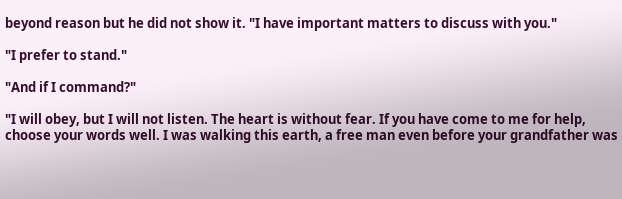beyond reason but he did not show it. "I have important matters to discuss with you."

"I prefer to stand."

"And if I command?"

"I will obey, but I will not listen. The heart is without fear. If you have come to me for help, choose your words well. I was walking this earth, a free man even before your grandfather was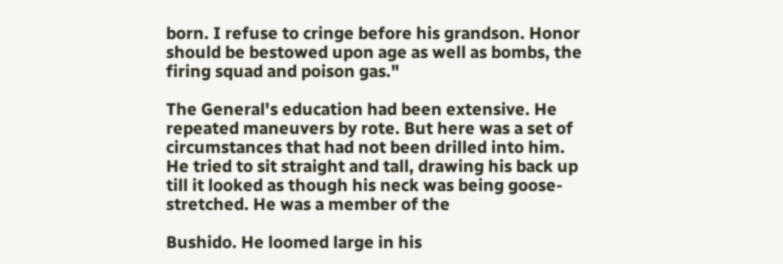born. I refuse to cringe before his grandson. Honor should be bestowed upon age as well as bombs, the firing squad and poison gas."

The General's education had been extensive. He repeated maneuvers by rote. But here was a set of circumstances that had not been drilled into him. He tried to sit straight and tall, drawing his back up till it looked as though his neck was being goose-stretched. He was a member of the

Bushido. He loomed large in his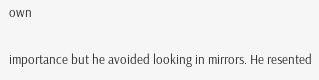own

importance but he avoided looking in mirrors. He resented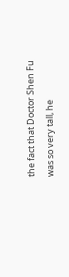the fact that Doctor Shen Fu was so very tall, he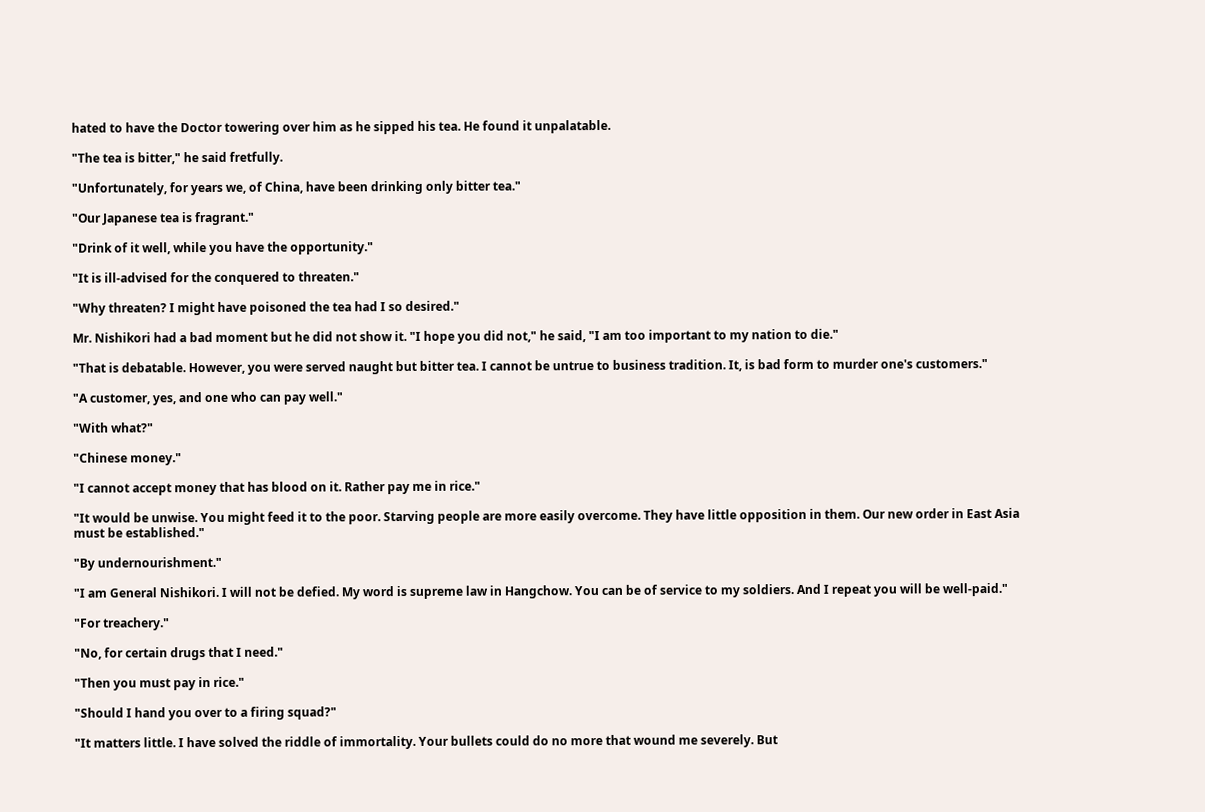hated to have the Doctor towering over him as he sipped his tea. He found it unpalatable.

"The tea is bitter," he said fretfully.

"Unfortunately, for years we, of China, have been drinking only bitter tea."

"Our Japanese tea is fragrant."

"Drink of it well, while you have the opportunity."

"It is ill-advised for the conquered to threaten."

"Why threaten? I might have poisoned the tea had I so desired."

Mr. Nishikori had a bad moment but he did not show it. "I hope you did not," he said, "I am too important to my nation to die."

"That is debatable. However, you were served naught but bitter tea. I cannot be untrue to business tradition. It, is bad form to murder one's customers."

"A customer, yes, and one who can pay well."

"With what?"

"Chinese money."

"I cannot accept money that has blood on it. Rather pay me in rice."

"It would be unwise. You might feed it to the poor. Starving people are more easily overcome. They have little opposition in them. Our new order in East Asia must be established."

"By undernourishment."

"I am General Nishikori. I will not be defied. My word is supreme law in Hangchow. You can be of service to my soldiers. And I repeat you will be well-paid."

"For treachery."

"No, for certain drugs that I need."

"Then you must pay in rice."

"Should I hand you over to a firing squad?"

"It matters little. I have solved the riddle of immortality. Your bullets could do no more that wound me severely. But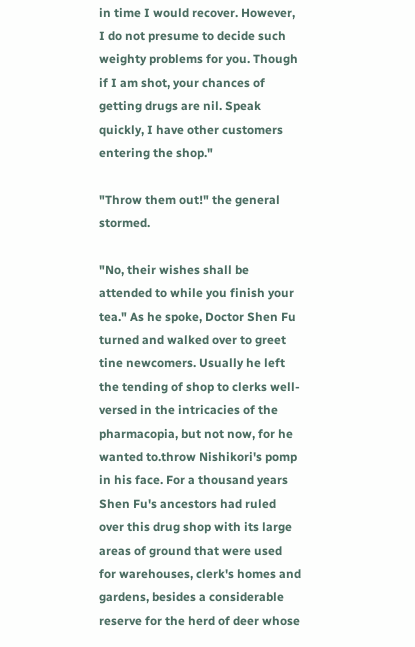in time I would recover. However, I do not presume to decide such weighty problems for you. Though if I am shot, your chances of getting drugs are nil. Speak quickly, I have other customers entering the shop."

"Throw them out!" the general stormed.

"No, their wishes shall be attended to while you finish your tea." As he spoke, Doctor Shen Fu turned and walked over to greet tine newcomers. Usually he left the tending of shop to clerks well-versed in the intricacies of the pharmacopia, but not now, for he wanted to.throw Nishikori's pomp in his face. For a thousand years Shen Fu's ancestors had ruled over this drug shop with its large areas of ground that were used for warehouses, clerk's homes and gardens, besides a considerable reserve for the herd of deer whose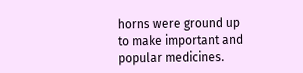horns were ground up to make important and popular medicines.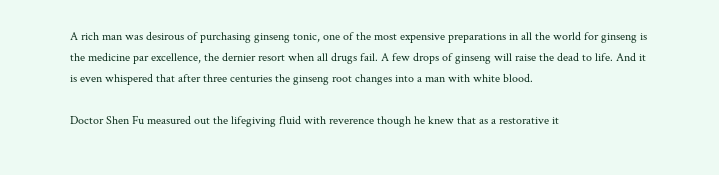A rich man was desirous of purchasing ginseng tonic, one of the most expensive preparations in all the world for ginseng is the medicine par excellence, the dernier resort when all drugs fail. A few drops of ginseng will raise the dead to life. And it is even whispered that after three centuries the ginseng root changes into a man with white blood.

Doctor Shen Fu measured out the lifegiving fluid with reverence though he knew that as a restorative it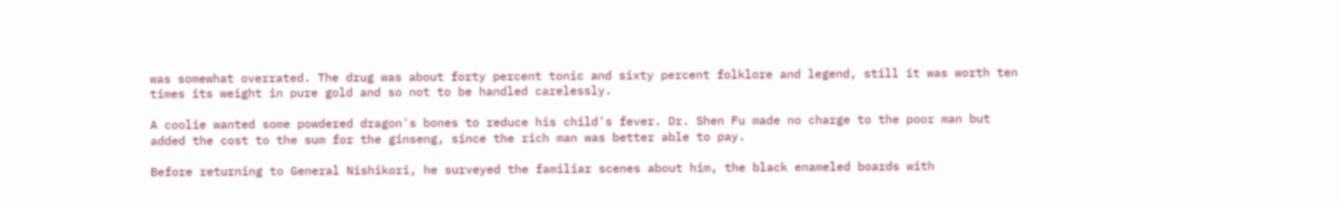was somewhat overrated. The drug was about forty percent tonic and sixty percent folklore and legend, still it was worth ten times its weight in pure gold and so not to be handled carelessly.

A coolie wanted some powdered dragon's bones to reduce his child's fever. Dr. Shen Fu made no charge to the poor man but added the cost to the sum for the ginseng, since the rich man was better able to pay.

Before returning to General Nishikori, he surveyed the familiar scenes about him, the black enameled boards with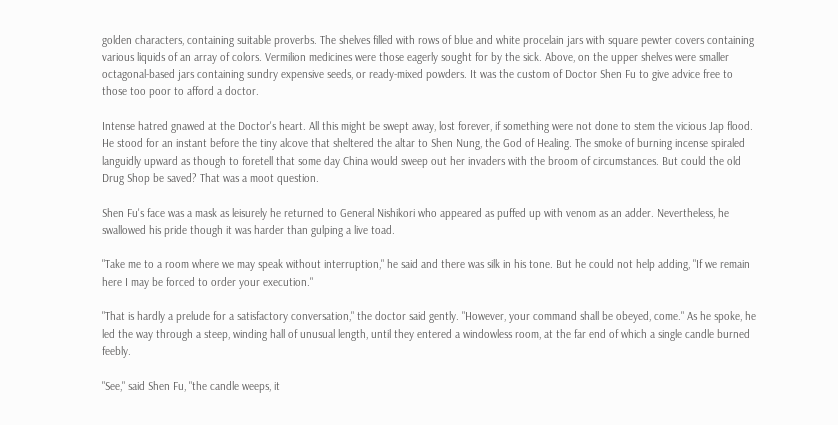golden characters, containing suitable proverbs. The shelves filled with rows of blue and white procelain jars with square pewter covers containing various liquids of an array of colors. Vermilion medicines were those eagerly sought for by the sick. Above, on the upper shelves were smaller octagonal-based jars containing sundry expensive seeds, or ready-mixed powders. It was the custom of Doctor Shen Fu to give advice free to those too poor to afford a doctor.

Intense hatred gnawed at the Doctor's heart. All this might be swept away, lost forever, if something were not done to stem the vicious Jap flood. He stood for an instant before the tiny alcove that sheltered the altar to Shen Nung, the God of Healing. The smoke of burning incense spiraled languidly upward as though to foretell that some day China would sweep out her invaders with the broom of circumstances. But could the old Drug Shop be saved? That was a moot question.

Shen Fu's face was a mask as leisurely he returned to General Nishikori who appeared as puffed up with venom as an adder. Nevertheless, he swallowed his pride though it was harder than gulping a live toad.

"Take me to a room where we may speak without interruption," he said and there was silk in his tone. But he could not help adding, "If we remain here I may be forced to order your execution."

"That is hardly a prelude for a satisfactory conversation," the doctor said gently. "However, your command shall be obeyed, come." As he spoke, he led the way through a steep, winding hall of unusual length, until they entered a windowless room, at the far end of which a single candle burned feebly.

"See," said Shen Fu, "the candle weeps, it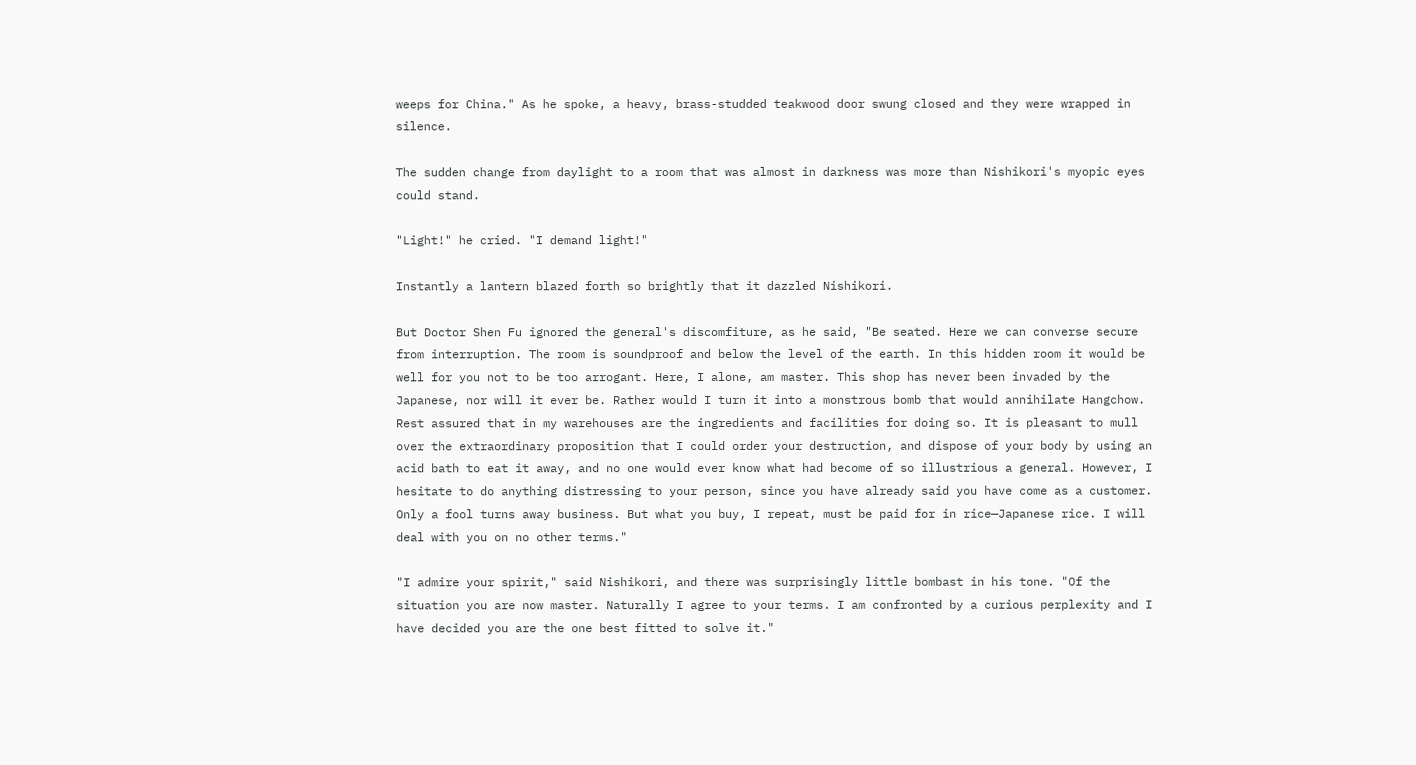weeps for China." As he spoke, a heavy, brass-studded teakwood door swung closed and they were wrapped in silence.

The sudden change from daylight to a room that was almost in darkness was more than Nishikori's myopic eyes could stand.

"Light!" he cried. "I demand light!"

Instantly a lantern blazed forth so brightly that it dazzled Nishikori.

But Doctor Shen Fu ignored the general's discomfiture, as he said, "Be seated. Here we can converse secure from interruption. The room is soundproof and below the level of the earth. In this hidden room it would be well for you not to be too arrogant. Here, I alone, am master. This shop has never been invaded by the Japanese, nor will it ever be. Rather would I turn it into a monstrous bomb that would annihilate Hangchow. Rest assured that in my warehouses are the ingredients and facilities for doing so. It is pleasant to mull over the extraordinary proposition that I could order your destruction, and dispose of your body by using an acid bath to eat it away, and no one would ever know what had become of so illustrious a general. However, I hesitate to do anything distressing to your person, since you have already said you have come as a customer. Only a fool turns away business. But what you buy, I repeat, must be paid for in rice—Japanese rice. I will deal with you on no other terms."

"I admire your spirit," said Nishikori, and there was surprisingly little bombast in his tone. "Of the situation you are now master. Naturally I agree to your terms. I am confronted by a curious perplexity and I have decided you are the one best fitted to solve it."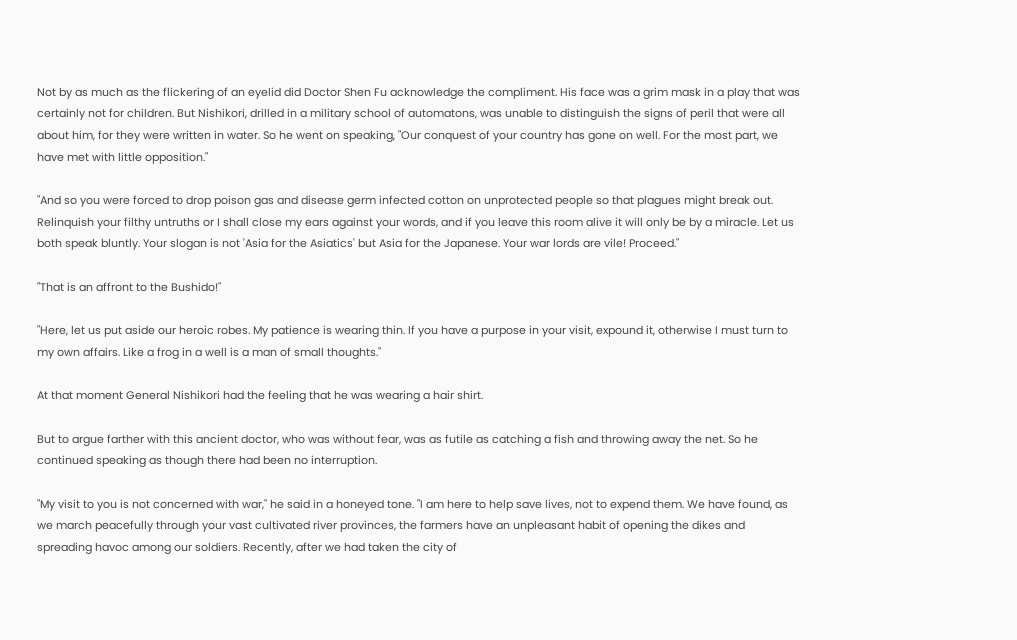Not by as much as the flickering of an eyelid did Doctor Shen Fu acknowledge the compliment. His face was a grim mask in a play that was certainly not for children. But Nishikori, drilled in a military school of automatons, was unable to distinguish the signs of peril that were all about him, for they were written in water. So he went on speaking, "Our conquest of your country has gone on well. For the most part, we have met with little opposition."

"And so you were forced to drop poison gas and disease germ infected cotton on unprotected people so that plagues might break out. Relinquish your filthy untruths or I shall close my ears against your words, and if you leave this room alive it will only be by a miracle. Let us both speak bluntly. Your slogan is not 'Asia for the Asiatics' but Asia for the Japanese. Your war lords are vile! Proceed."

"That is an affront to the Bushido!"

"Here, let us put aside our heroic robes. My patience is wearing thin. If you have a purpose in your visit, expound it, otherwise I must turn to my own affairs. Like a frog in a well is a man of small thoughts."

At that moment General Nishikori had the feeling that he was wearing a hair shirt.

But to argue farther with this ancient doctor, who was without fear, was as futile as catching a fish and throwing away the net. So he continued speaking as though there had been no interruption.

"My visit to you is not concerned with war," he said in a honeyed tone. "I am here to help save lives, not to expend them. We have found, as we march peacefully through your vast cultivated river provinces, the farmers have an unpleasant habit of opening the dikes and spreading havoc among our soldiers. Recently, after we had taken the city of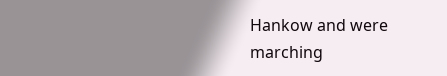Hankow and were marching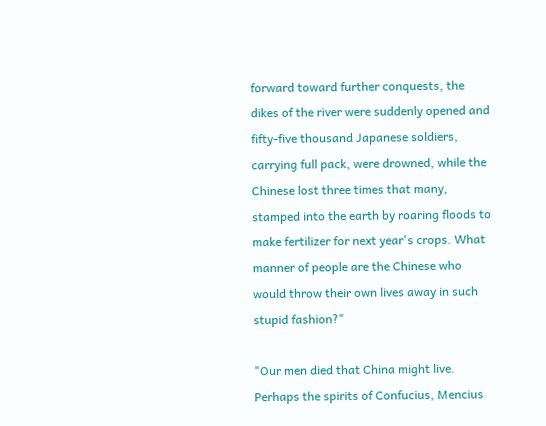forward toward further conquests, the dikes of the river were suddenly opened and fifty-five thousand Japanese soldiers, carrying full pack, were drowned, while the Chinese lost three times that many, stamped into the earth by roaring floods to make fertilizer for next year's crops. What manner of people are the Chinese who would throw their own lives away in such stupid fashion?"

"Our men died that China might live. Perhaps the spirits of Confucius, Mencius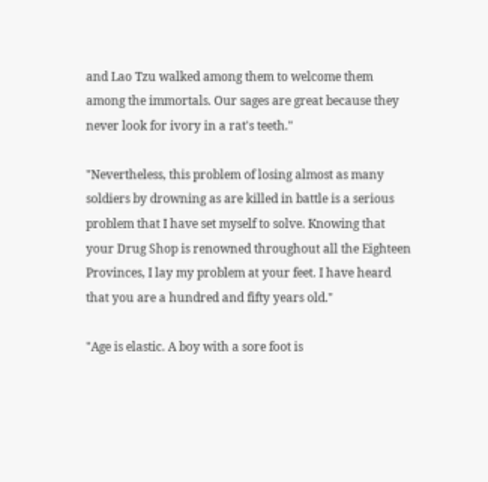and Lao Tzu walked among them to welcome them among the immortals. Our sages are great because they never look for ivory in a rat's teeth."

"Nevertheless, this problem of losing almost as many soldiers by drowning as are killed in battle is a serious problem that I have set myself to solve. Knowing that your Drug Shop is renowned throughout all the Eighteen Provinces, I lay my problem at your feet. I have heard that you are a hundred and fifty years old."

"Age is elastic. A boy with a sore foot is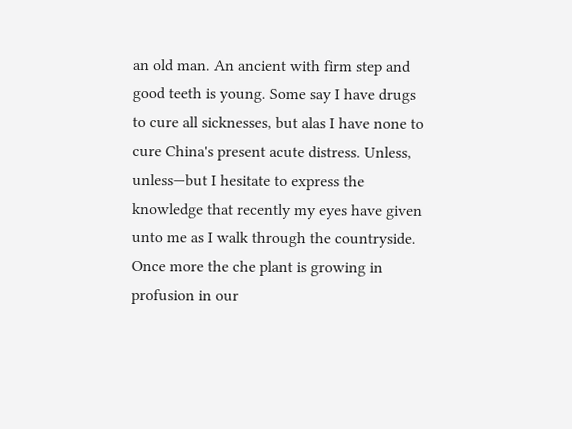an old man. An ancient with firm step and good teeth is young. Some say I have drugs to cure all sicknesses, but alas I have none to cure China's present acute distress. Unless, unless—but I hesitate to express the knowledge that recently my eyes have given unto me as I walk through the countryside. Once more the che plant is growing in profusion in our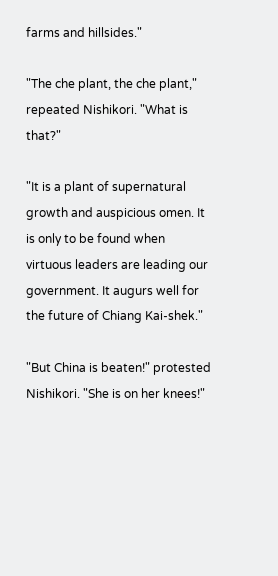farms and hillsides."

"The che plant, the che plant," repeated Nishikori. "What is that?"

"It is a plant of supernatural growth and auspicious omen. It is only to be found when virtuous leaders are leading our government. It augurs well for the future of Chiang Kai-shek."

"But China is beaten!" protested Nishikori. "She is on her knees!"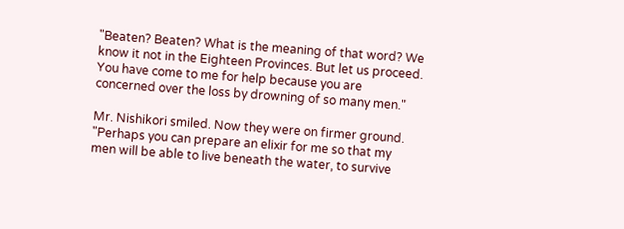"Beaten? Beaten? What is the meaning of that word? We know it not in the Eighteen Provinces. But let us proceed. You have come to me for help because you are concerned over the loss by drowning of so many men."

Mr. Nishikori smiled. Now they were on firmer ground. "Perhaps you can prepare an elixir for me so that my men will be able to live beneath the water, to survive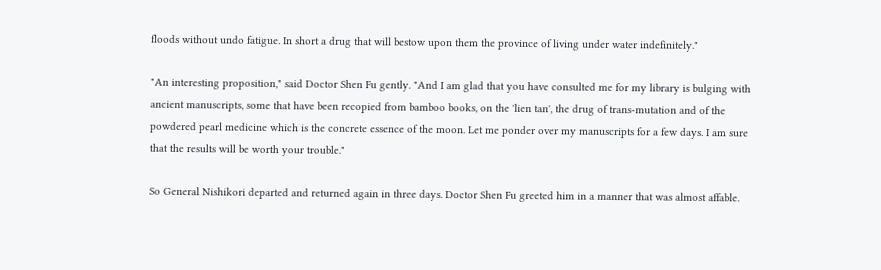floods without undo fatigue. In short a drug that will bestow upon them the province of living under water indefinitely."

"An interesting proposition," said Doctor Shen Fu gently. "And I am glad that you have consulted me for my library is bulging with ancient manuscripts, some that have been recopied from bamboo books, on the 'lien tan', the drug of trans-mutation and of the powdered pearl medicine which is the concrete essence of the moon. Let me ponder over my manuscripts for a few days. I am sure that the results will be worth your trouble."

So General Nishikori departed and returned again in three days. Doctor Shen Fu greeted him in a manner that was almost affable.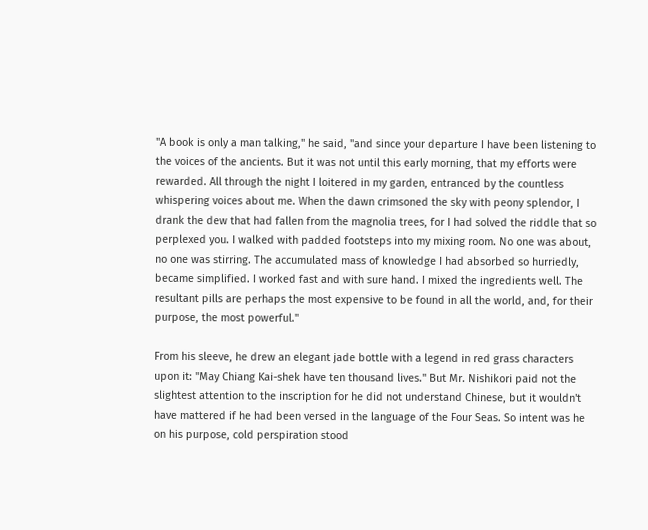"A book is only a man talking," he said, "and since your departure I have been listening to the voices of the ancients. But it was not until this early morning, that my efforts were rewarded. All through the night I loitered in my garden, entranced by the countless whispering voices about me. When the dawn crimsoned the sky with peony splendor, I drank the dew that had fallen from the magnolia trees, for I had solved the riddle that so perplexed you. I walked with padded footsteps into my mixing room. No one was about, no one was stirring. The accumulated mass of knowledge I had absorbed so hurriedly, became simplified. I worked fast and with sure hand. I mixed the ingredients well. The resultant pills are perhaps the most expensive to be found in all the world, and, for their purpose, the most powerful."

From his sleeve, he drew an elegant jade bottle with a legend in red grass characters upon it: "May Chiang Kai-shek have ten thousand lives." But Mr. Nishikori paid not the slightest attention to the inscription for he did not understand Chinese, but it wouldn't have mattered if he had been versed in the language of the Four Seas. So intent was he on his purpose, cold perspiration stood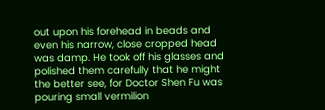out upon his forehead in beads and even his narrow, close cropped head was damp. He took off his glasses and polished them carefully that he might the better see, for Doctor Shen Fu was pouring small vermilion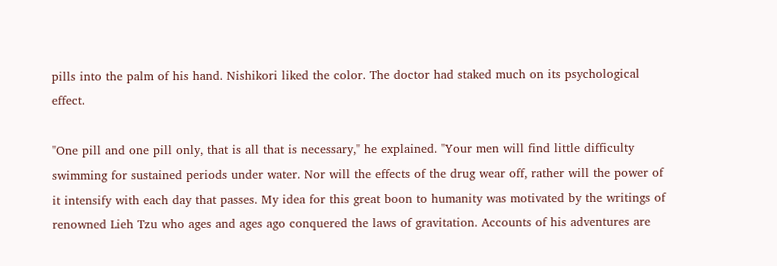pills into the palm of his hand. Nishikori liked the color. The doctor had staked much on its psychological effect.

"One pill and one pill only, that is all that is necessary," he explained. "Your men will find little difficulty swimming for sustained periods under water. Nor will the effects of the drug wear off, rather will the power of it intensify with each day that passes. My idea for this great boon to humanity was motivated by the writings of renowned Lieh Tzu who ages and ages ago conquered the laws of gravitation. Accounts of his adventures are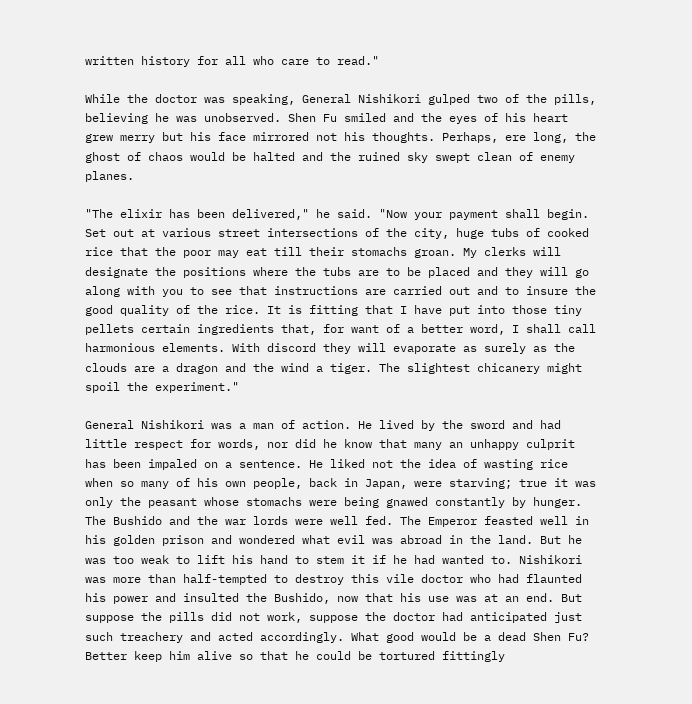written history for all who care to read."

While the doctor was speaking, General Nishikori gulped two of the pills, believing he was unobserved. Shen Fu smiled and the eyes of his heart grew merry but his face mirrored not his thoughts. Perhaps, ere long, the ghost of chaos would be halted and the ruined sky swept clean of enemy planes.

"The elixir has been delivered," he said. "Now your payment shall begin. Set out at various street intersections of the city, huge tubs of cooked rice that the poor may eat till their stomachs groan. My clerks will designate the positions where the tubs are to be placed and they will go along with you to see that instructions are carried out and to insure the good quality of the rice. It is fitting that I have put into those tiny pellets certain ingredients that, for want of a better word, I shall call harmonious elements. With discord they will evaporate as surely as the clouds are a dragon and the wind a tiger. The slightest chicanery might spoil the experiment."

General Nishikori was a man of action. He lived by the sword and had little respect for words, nor did he know that many an unhappy culprit has been impaled on a sentence. He liked not the idea of wasting rice when so many of his own people, back in Japan, were starving; true it was only the peasant whose stomachs were being gnawed constantly by hunger. The Bushido and the war lords were well fed. The Emperor feasted well in his golden prison and wondered what evil was abroad in the land. But he was too weak to lift his hand to stem it if he had wanted to. Nishikori was more than half-tempted to destroy this vile doctor who had flaunted his power and insulted the Bushido, now that his use was at an end. But suppose the pills did not work, suppose the doctor had anticipated just such treachery and acted accordingly. What good would be a dead Shen Fu? Better keep him alive so that he could be tortured fittingly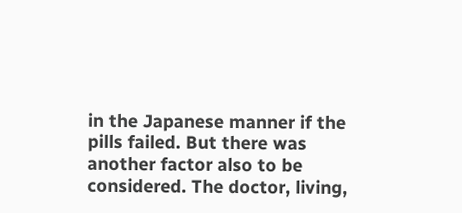in the Japanese manner if the pills failed. But there was another factor also to be considered. The doctor, living,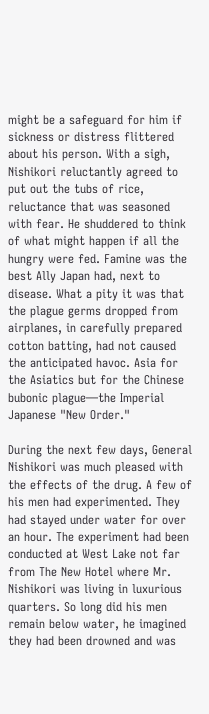might be a safeguard for him if sickness or distress flittered about his person. With a sigh, Nishikori reluctantly agreed to put out the tubs of rice, reluctance that was seasoned with fear. He shuddered to think of what might happen if all the hungry were fed. Famine was the best Ally Japan had, next to disease. What a pity it was that the plague germs dropped from airplanes, in carefully prepared cotton batting, had not caused the anticipated havoc. Asia for the Asiatics but for the Chinese bubonic plague—the Imperial Japanese "New Order."

During the next few days, General Nishikori was much pleased with the effects of the drug. A few of his men had experimented. They had stayed under water for over an hour. The experiment had been conducted at West Lake not far from The New Hotel where Mr. Nishikori was living in luxurious quarters. So long did his men remain below water, he imagined they had been drowned and was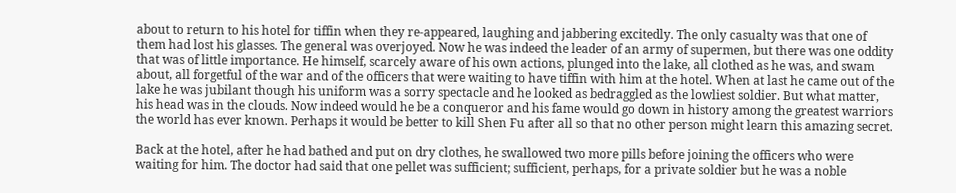about to return to his hotel for tiffin when they re-appeared, laughing and jabbering excitedly. The only casualty was that one of them had lost his glasses. The general was overjoyed. Now he was indeed the leader of an army of supermen, but there was one oddity that was of little importance. He himself, scarcely aware of his own actions, plunged into the lake, all clothed as he was, and swam about, all forgetful of the war and of the officers that were waiting to have tiffin with him at the hotel. When at last he came out of the lake he was jubilant though his uniform was a sorry spectacle and he looked as bedraggled as the lowliest soldier. But what matter, his head was in the clouds. Now indeed would he be a conqueror and his fame would go down in history among the greatest warriors the world has ever known. Perhaps it would be better to kill Shen Fu after all so that no other person might learn this amazing secret.

Back at the hotel, after he had bathed and put on dry clothes, he swallowed two more pills before joining the officers who were waiting for him. The doctor had said that one pellet was sufficient; sufficient, perhaps, for a private soldier but he was a noble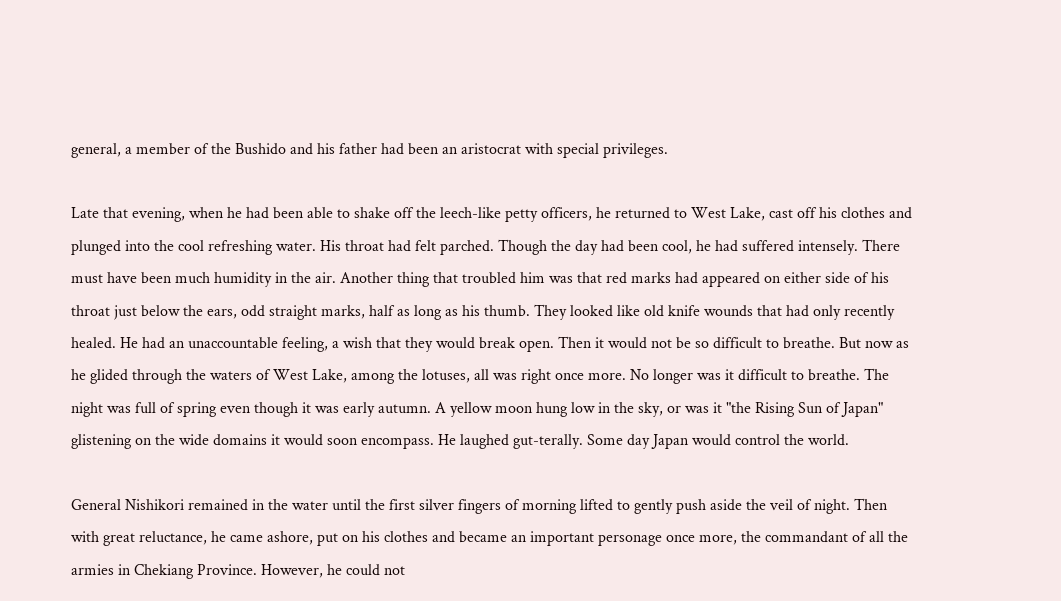general, a member of the Bushido and his father had been an aristocrat with special privileges.

Late that evening, when he had been able to shake off the leech-like petty officers, he returned to West Lake, cast off his clothes and plunged into the cool refreshing water. His throat had felt parched. Though the day had been cool, he had suffered intensely. There must have been much humidity in the air. Another thing that troubled him was that red marks had appeared on either side of his throat just below the ears, odd straight marks, half as long as his thumb. They looked like old knife wounds that had only recently healed. He had an unaccountable feeling, a wish that they would break open. Then it would not be so difficult to breathe. But now as he glided through the waters of West Lake, among the lotuses, all was right once more. No longer was it difficult to breathe. The night was full of spring even though it was early autumn. A yellow moon hung low in the sky, or was it "the Rising Sun of Japan" glistening on the wide domains it would soon encompass. He laughed gut-terally. Some day Japan would control the world.

General Nishikori remained in the water until the first silver fingers of morning lifted to gently push aside the veil of night. Then with great reluctance, he came ashore, put on his clothes and became an important personage once more, the commandant of all the armies in Chekiang Province. However, he could not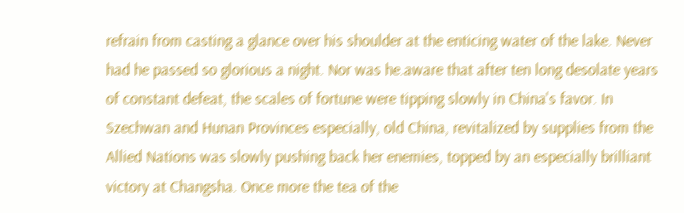refrain from casting a glance over his shoulder at the enticing water of the lake. Never had he passed so glorious a night. Nor was he.aware that after ten long desolate years of constant defeat, the scales of fortune were tipping slowly in China's favor. In Szechwan and Hunan Provinces especially, old China, revitalized by supplies from the Allied Nations was slowly pushing back her enemies, topped by an especially brilliant victory at Changsha. Once more the tea of the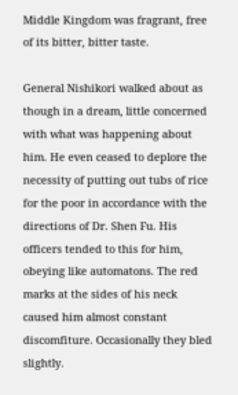Middle Kingdom was fragrant, free of its bitter, bitter taste.

General Nishikori walked about as though in a dream, little concerned with what was happening about him. He even ceased to deplore the necessity of putting out tubs of rice for the poor in accordance with the directions of Dr. Shen Fu. His officers tended to this for him, obeying like automatons. The red marks at the sides of his neck caused him almost constant discomfiture. Occasionally they bled slightly.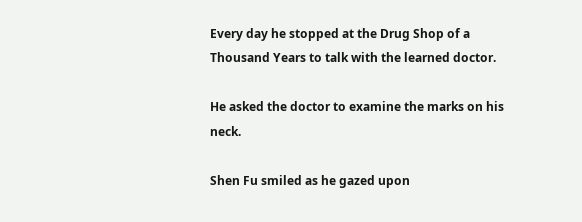Every day he stopped at the Drug Shop of a Thousand Years to talk with the learned doctor.

He asked the doctor to examine the marks on his neck.

Shen Fu smiled as he gazed upon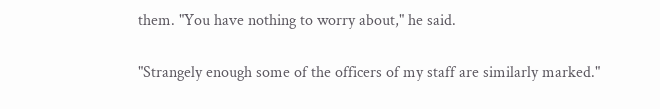them. "You have nothing to worry about," he said.

"Strangely enough some of the officers of my staff are similarly marked."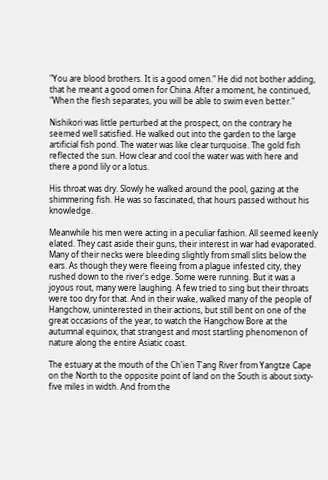"You are blood brothers. It is a good omen." He did not bother adding, that he meant a good omen for China. After a moment, he continued, "When the flesh separates, you will be able to swim even better."

Nishikori was little perturbed at the prospect, on the contrary he seemed well satisfied. He walked out into the garden to the large artificial fish pond. The water was like clear turquoise. The gold fish reflected the sun. How clear and cool the water was with here and there a pond lily or a lotus.

His throat was dry. Slowly he walked around the pool, gazing at the shimmering fish. He was so fascinated, that hours passed without his knowledge.

Meanwhile his men were acting in a peculiar fashion. All seemed keenly elated. They cast aside their guns, their interest in war had evaporated. Many of their necks were bleeding slightly from small slits below the ears. As though they were fleeing from a plague infested city, they rushed down to the river's edge. Some were running. But it was a joyous rout, many were laughing. A few tried to sing but their throats were too dry for that. And in their wake, walked many of the people of Hangchow, uninterested in their actions, but still bent on one of the great occasions of the year, to watch the Hangchow Bore at the autumnal equinox, that strangest and most startling phenomenon of nature along the entire Asiatic coast.

The estuary at the mouth of the Ch'ien T'ang River from Yangtze Cape on the North to the opposite point of land on the South is about sixty-five miles in width. And from the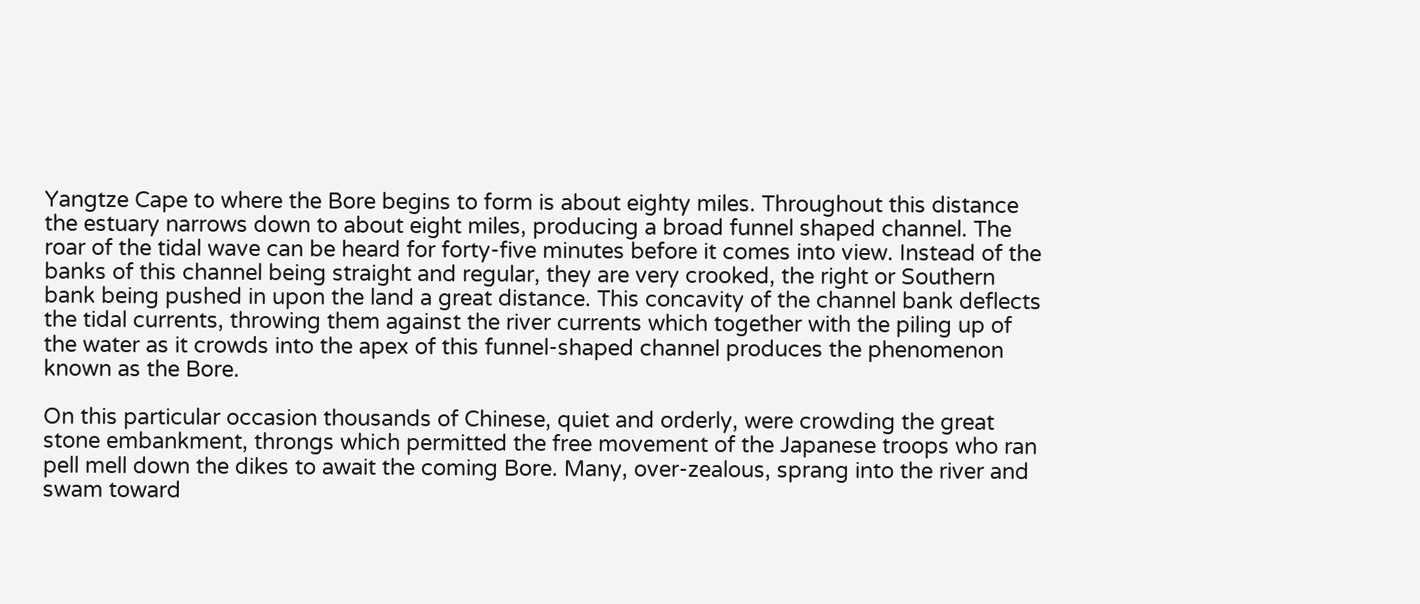Yangtze Cape to where the Bore begins to form is about eighty miles. Throughout this distance the estuary narrows down to about eight miles, producing a broad funnel shaped channel. The roar of the tidal wave can be heard for forty-five minutes before it comes into view. Instead of the banks of this channel being straight and regular, they are very crooked, the right or Southern bank being pushed in upon the land a great distance. This concavity of the channel bank deflects the tidal currents, throwing them against the river currents which together with the piling up of the water as it crowds into the apex of this funnel-shaped channel produces the phenomenon known as the Bore.

On this particular occasion thousands of Chinese, quiet and orderly, were crowding the great stone embankment, throngs which permitted the free movement of the Japanese troops who ran pell mell down the dikes to await the coming Bore. Many, over-zealous, sprang into the river and swam toward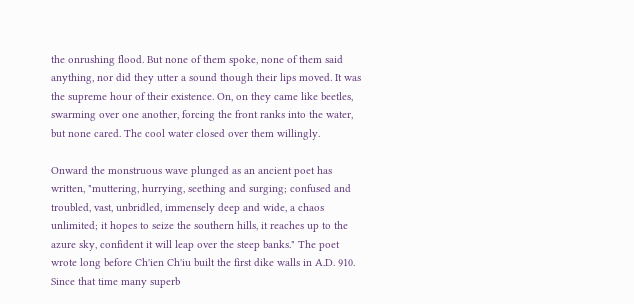the onrushing flood. But none of them spoke, none of them said anything, nor did they utter a sound though their lips moved. It was the supreme hour of their existence. On, on they came like beetles, swarming over one another, forcing the front ranks into the water, but none cared. The cool water closed over them willingly.

Onward the monstruous wave plunged as an ancient poet has written, "muttering, hurrying, seething and surging; confused and troubled, vast, unbridled, immensely deep and wide, a chaos unlimited; it hopes to seize the southern hills, it reaches up to the azure sky, confident it will leap over the steep banks." The poet wrote long before Ch'ien Ch'iu built the first dike walls in A.D. 910. Since that time many superb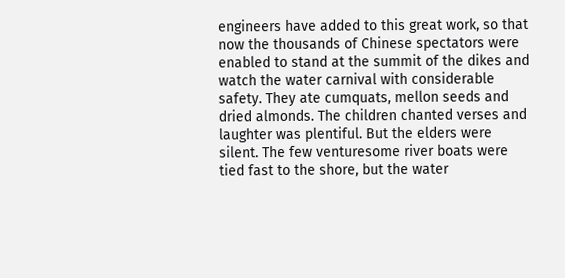engineers have added to this great work, so that now the thousands of Chinese spectators were enabled to stand at the summit of the dikes and watch the water carnival with considerable safety. They ate cumquats, mellon seeds and dried almonds. The children chanted verses and laughter was plentiful. But the elders were silent. The few venturesome river boats were tied fast to the shore, but the water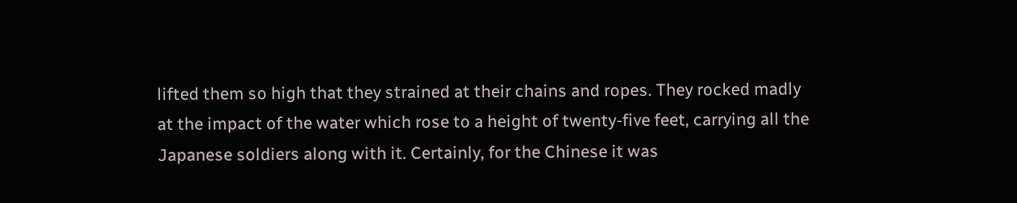lifted them so high that they strained at their chains and ropes. They rocked madly at the impact of the water which rose to a height of twenty-five feet, carrying all the Japanese soldiers along with it. Certainly, for the Chinese it was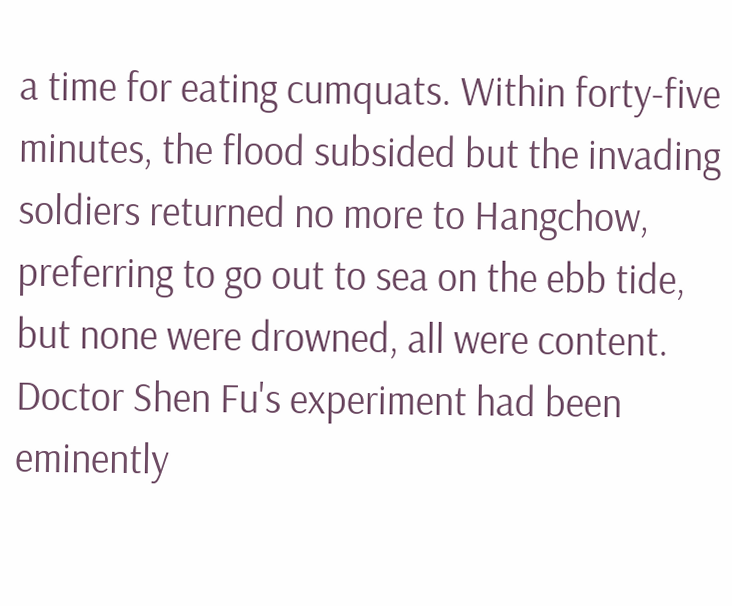a time for eating cumquats. Within forty-five minutes, the flood subsided but the invading soldiers returned no more to Hangchow, preferring to go out to sea on the ebb tide, but none were drowned, all were content. Doctor Shen Fu's experiment had been eminently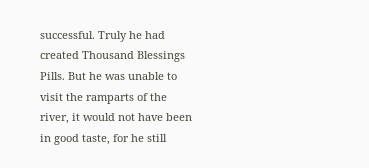successful. Truly he had created Thousand Blessings Pills. But he was unable to visit the ramparts of the river, it would not have been in good taste, for he still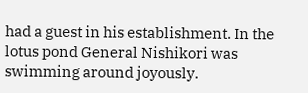had a guest in his establishment. In the lotus pond General Nishikori was swimming around joyously.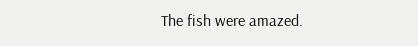The fish were amazed.